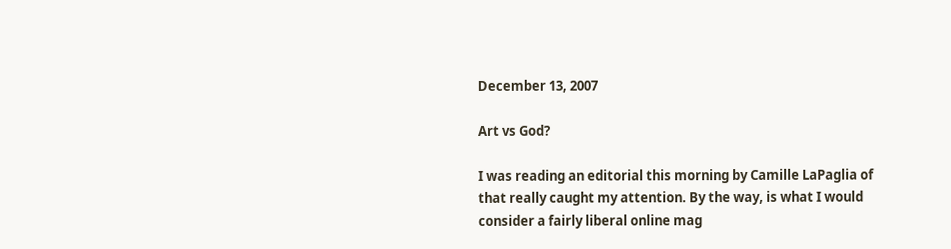December 13, 2007

Art vs God?

I was reading an editorial this morning by Camille LaPaglia of that really caught my attention. By the way, is what I would consider a fairly liberal online mag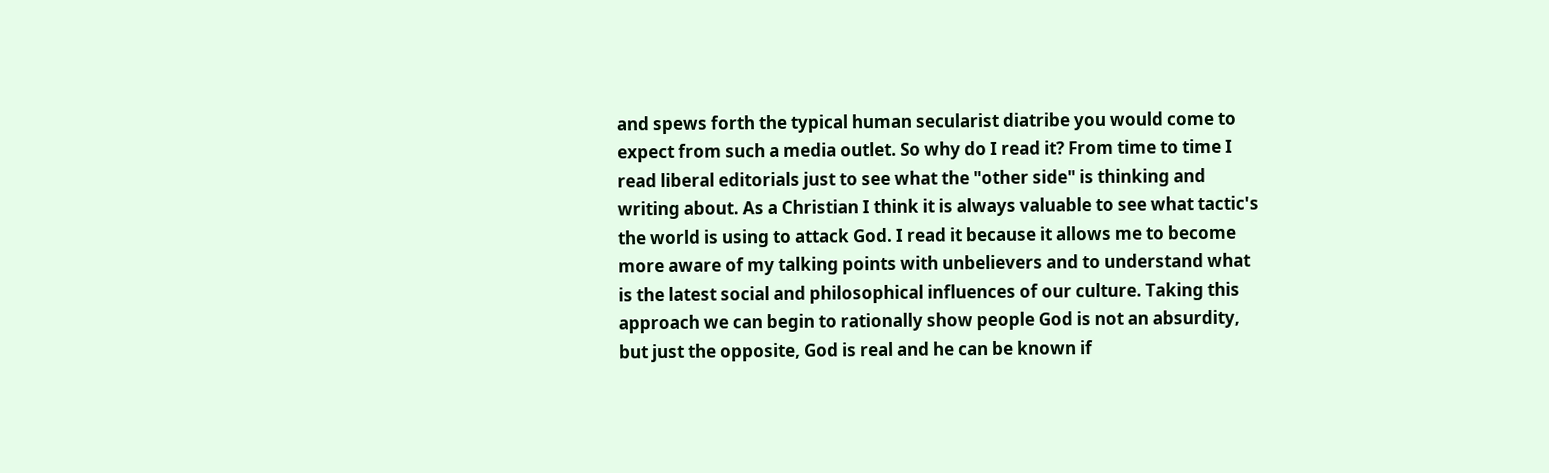and spews forth the typical human secularist diatribe you would come to expect from such a media outlet. So why do I read it? From time to time I read liberal editorials just to see what the "other side" is thinking and writing about. As a Christian I think it is always valuable to see what tactic's the world is using to attack God. I read it because it allows me to become more aware of my talking points with unbelievers and to understand what is the latest social and philosophical influences of our culture. Taking this approach we can begin to rationally show people God is not an absurdity, but just the opposite, God is real and he can be known if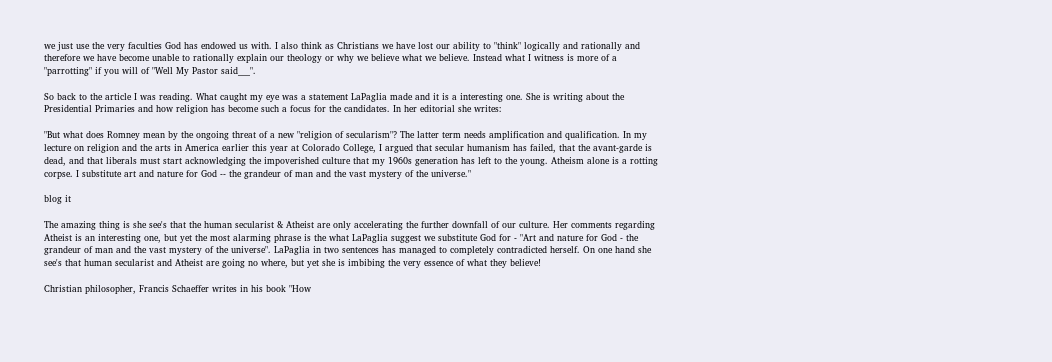we just use the very faculties God has endowed us with. I also think as Christians we have lost our ability to "think" logically and rationally and therefore we have become unable to rationally explain our theology or why we believe what we believe. Instead what I witness is more of a "parrotting" if you will of "Well My Pastor said___".

So back to the article I was reading. What caught my eye was a statement LaPaglia made and it is a interesting one. She is writing about the Presidential Primaries and how religion has become such a focus for the candidates. In her editorial she writes:

"But what does Romney mean by the ongoing threat of a new "religion of secularism"? The latter term needs amplification and qualification. In my lecture on religion and the arts in America earlier this year at Colorado College, I argued that secular humanism has failed, that the avant-garde is dead, and that liberals must start acknowledging the impoverished culture that my 1960s generation has left to the young. Atheism alone is a rotting corpse. I substitute art and nature for God -- the grandeur of man and the vast mystery of the universe."

blog it

The amazing thing is she see's that the human secularist & Atheist are only accelerating the further downfall of our culture. Her comments regarding Atheist is an interesting one, but yet the most alarming phrase is the what LaPaglia suggest we substitute God for - "Art and nature for God - the grandeur of man and the vast mystery of the universe". LaPaglia in two sentences has managed to completely contradicted herself. On one hand she see's that human secularist and Atheist are going no where, but yet she is imbibing the very essence of what they believe!

Christian philosopher, Francis Schaeffer writes in his book "How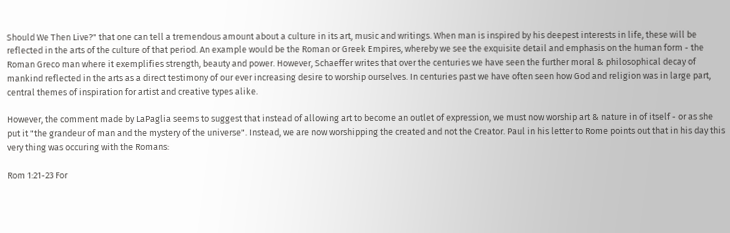Should We Then Live?" that one can tell a tremendous amount about a culture in its art, music and writings. When man is inspired by his deepest interests in life, these will be reflected in the arts of the culture of that period. An example would be the Roman or Greek Empires, whereby we see the exquisite detail and emphasis on the human form - the Roman Greco man where it exemplifies strength, beauty and power. However, Schaeffer writes that over the centuries we have seen the further moral & philosophical decay of mankind reflected in the arts as a direct testimony of our ever increasing desire to worship ourselves. In centuries past we have often seen how God and religion was in large part, central themes of inspiration for artist and creative types alike.

However, the comment made by LaPaglia seems to suggest that instead of allowing art to become an outlet of expression, we must now worship art & nature in of itself - or as she put it "the grandeur of man and the mystery of the universe". Instead, we are now worshipping the created and not the Creator. Paul in his letter to Rome points out that in his day this very thing was occuring with the Romans:

Rom 1:21-23 For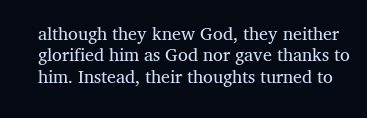although they knew God, they neither glorified him as God nor gave thanks to him. Instead, their thoughts turned to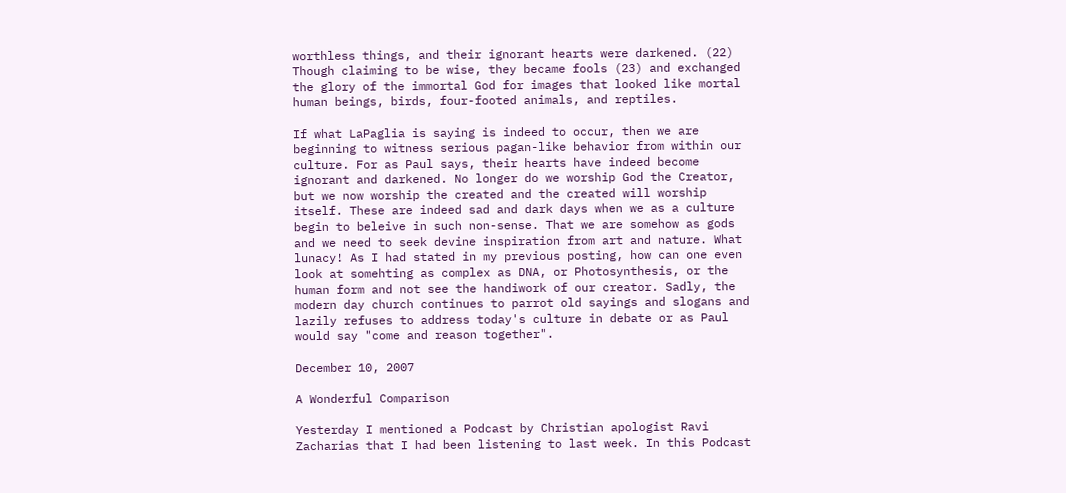worthless things, and their ignorant hearts were darkened. (22) Though claiming to be wise, they became fools (23) and exchanged the glory of the immortal God for images that looked like mortal human beings, birds, four-footed animals, and reptiles.

If what LaPaglia is saying is indeed to occur, then we are beginning to witness serious pagan-like behavior from within our culture. For as Paul says, their hearts have indeed become ignorant and darkened. No longer do we worship God the Creator, but we now worship the created and the created will worship itself. These are indeed sad and dark days when we as a culture begin to beleive in such non-sense. That we are somehow as gods and we need to seek devine inspiration from art and nature. What lunacy! As I had stated in my previous posting, how can one even look at somehting as complex as DNA, or Photosynthesis, or the human form and not see the handiwork of our creator. Sadly, the modern day church continues to parrot old sayings and slogans and lazily refuses to address today's culture in debate or as Paul would say "come and reason together".

December 10, 2007

A Wonderful Comparison

Yesterday I mentioned a Podcast by Christian apologist Ravi Zacharias that I had been listening to last week. In this Podcast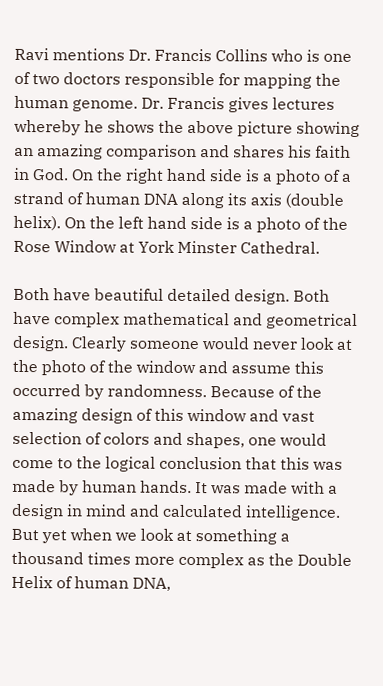Ravi mentions Dr. Francis Collins who is one of two doctors responsible for mapping the human genome. Dr. Francis gives lectures whereby he shows the above picture showing an amazing comparison and shares his faith in God. On the right hand side is a photo of a strand of human DNA along its axis (double helix). On the left hand side is a photo of the Rose Window at York Minster Cathedral.

Both have beautiful detailed design. Both have complex mathematical and geometrical design. Clearly someone would never look at the photo of the window and assume this occurred by randomness. Because of the amazing design of this window and vast selection of colors and shapes, one would come to the logical conclusion that this was made by human hands. It was made with a design in mind and calculated intelligence. But yet when we look at something a thousand times more complex as the Double Helix of human DNA,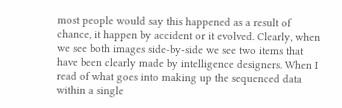most people would say this happened as a result of chance, it happen by accident or it evolved. Clearly, when we see both images side-by-side we see two items that have been clearly made by intelligence designers. When I read of what goes into making up the sequenced data within a single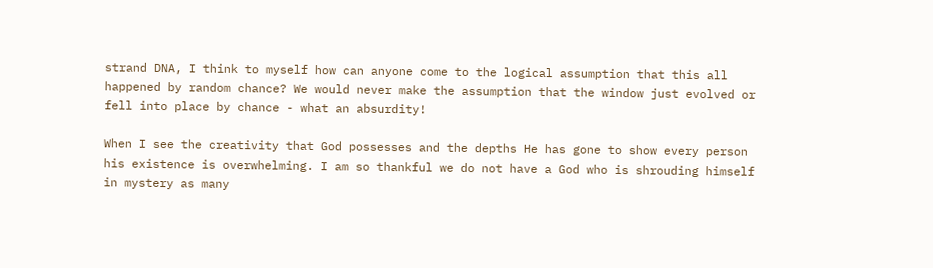strand DNA, I think to myself how can anyone come to the logical assumption that this all happened by random chance? We would never make the assumption that the window just evolved or fell into place by chance - what an absurdity!

When I see the creativity that God possesses and the depths He has gone to show every person his existence is overwhelming. I am so thankful we do not have a God who is shrouding himself in mystery as many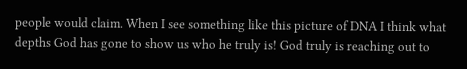people would claim. When I see something like this picture of DNA I think what depths God has gone to show us who he truly is! God truly is reaching out to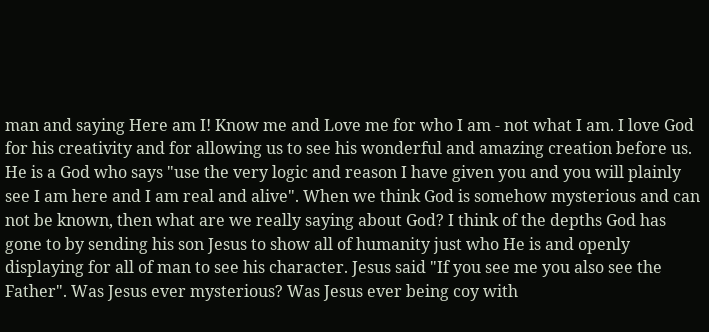man and saying Here am I! Know me and Love me for who I am - not what I am. I love God for his creativity and for allowing us to see his wonderful and amazing creation before us. He is a God who says "use the very logic and reason I have given you and you will plainly see I am here and I am real and alive". When we think God is somehow mysterious and can not be known, then what are we really saying about God? I think of the depths God has gone to by sending his son Jesus to show all of humanity just who He is and openly displaying for all of man to see his character. Jesus said "If you see me you also see the Father". Was Jesus ever mysterious? Was Jesus ever being coy with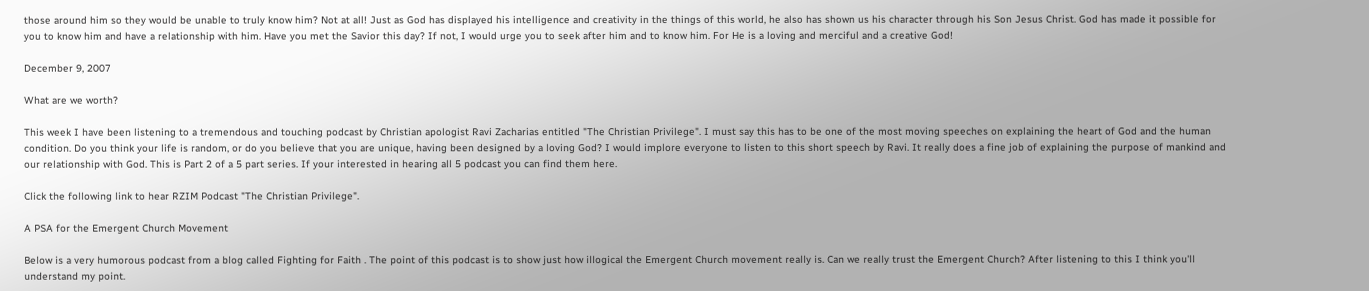those around him so they would be unable to truly know him? Not at all! Just as God has displayed his intelligence and creativity in the things of this world, he also has shown us his character through his Son Jesus Christ. God has made it possible for you to know him and have a relationship with him. Have you met the Savior this day? If not, I would urge you to seek after him and to know him. For He is a loving and merciful and a creative God!

December 9, 2007

What are we worth?

This week I have been listening to a tremendous and touching podcast by Christian apologist Ravi Zacharias entitled "The Christian Privilege". I must say this has to be one of the most moving speeches on explaining the heart of God and the human condition. Do you think your life is random, or do you believe that you are unique, having been designed by a loving God? I would implore everyone to listen to this short speech by Ravi. It really does a fine job of explaining the purpose of mankind and our relationship with God. This is Part 2 of a 5 part series. If your interested in hearing all 5 podcast you can find them here.

Click the following link to hear RZIM Podcast "The Christian Privilege".

A PSA for the Emergent Church Movement

Below is a very humorous podcast from a blog called Fighting for Faith . The point of this podcast is to show just how illogical the Emergent Church movement really is. Can we really trust the Emergent Church? After listening to this I think you'll understand my point.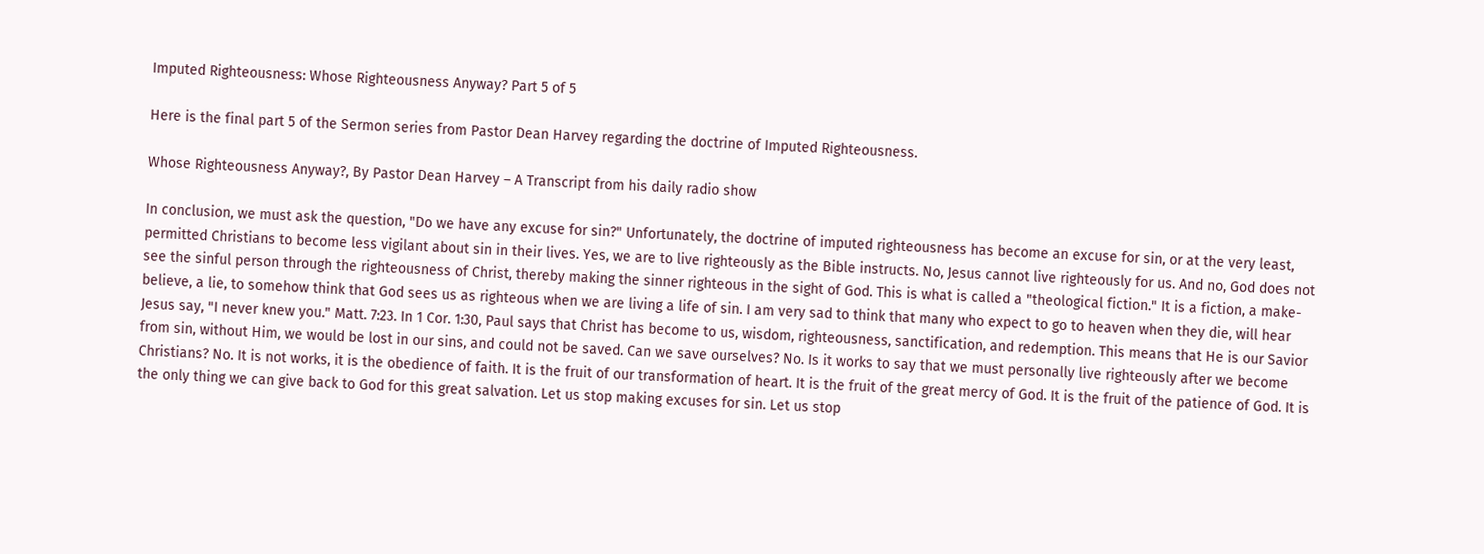Imputed Righteousness: Whose Righteousness Anyway? Part 5 of 5

Here is the final part 5 of the Sermon series from Pastor Dean Harvey regarding the doctrine of Imputed Righteousness.

Whose Righteousness Anyway?, By Pastor Dean Harvey – A Transcript from his daily radio show

In conclusion, we must ask the question, "Do we have any excuse for sin?" Unfortunately, the doctrine of imputed righteousness has become an excuse for sin, or at the very least, permitted Christians to become less vigilant about sin in their lives. Yes, we are to live righteously as the Bible instructs. No, Jesus cannot live righteously for us. And no, God does not see the sinful person through the righteousness of Christ, thereby making the sinner righteous in the sight of God. This is what is called a "theological fiction." It is a fiction, a make-believe, a lie, to somehow think that God sees us as righteous when we are living a life of sin. I am very sad to think that many who expect to go to heaven when they die, will hear Jesus say, "I never knew you." Matt. 7:23. In 1 Cor. 1:30, Paul says that Christ has become to us, wisdom, righteousness, sanctification, and redemption. This means that He is our Savior from sin, without Him, we would be lost in our sins, and could not be saved. Can we save ourselves? No. Is it works to say that we must personally live righteously after we become Christians? No. It is not works, it is the obedience of faith. It is the fruit of our transformation of heart. It is the fruit of the great mercy of God. It is the fruit of the patience of God. It is the only thing we can give back to God for this great salvation. Let us stop making excuses for sin. Let us stop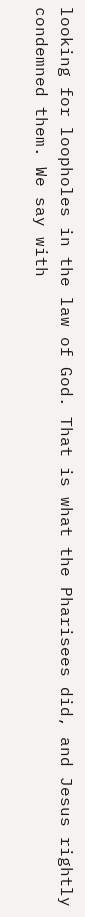looking for loopholes in the law of God. That is what the Pharisees did, and Jesus rightly condemned them. We say with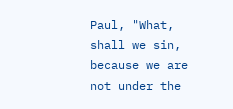Paul, "What, shall we sin, because we are not under the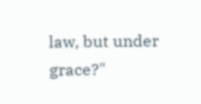law, but under grace?"